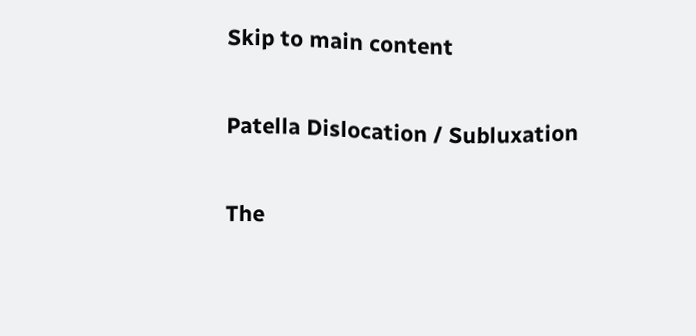Skip to main content

Patella Dislocation / Subluxation

The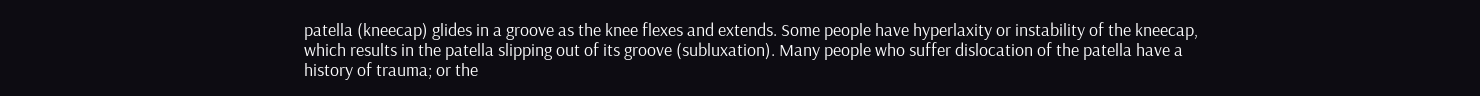patella (kneecap) glides in a groove as the knee flexes and extends. Some people have hyperlaxity or instability of the kneecap, which results in the patella slipping out of its groove (subluxation). Many people who suffer dislocation of the patella have a history of trauma; or the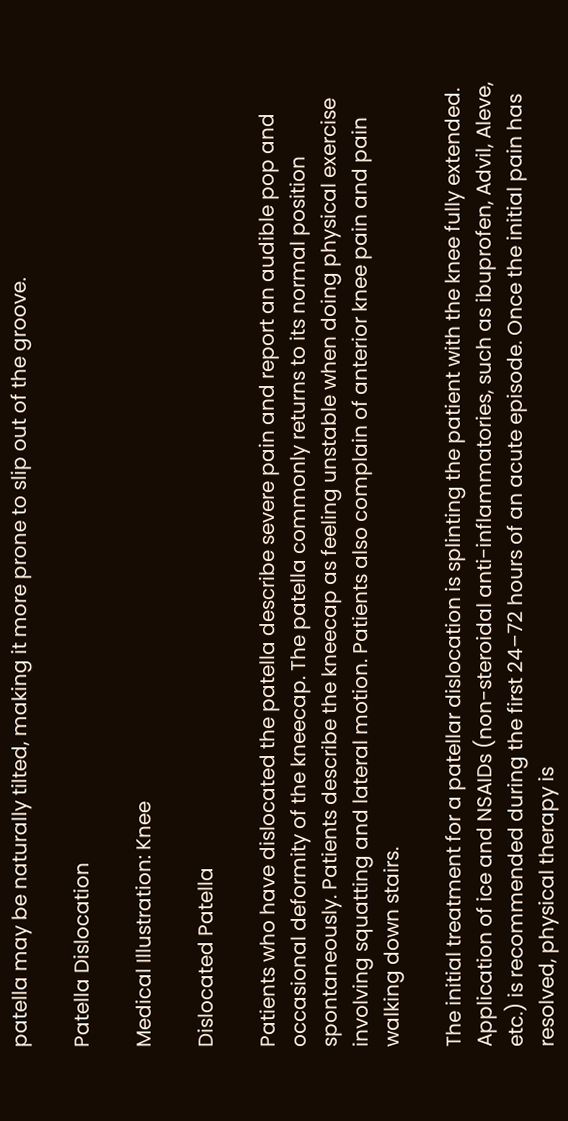patella may be naturally tilted, making it more prone to slip out of the groove.

Patella Dislocation

Medical Illustration: Knee

Dislocated Patella

Patients who have dislocated the patella describe severe pain and report an audible pop and occasional deformity of the kneecap. The patella commonly returns to its normal position spontaneously. Patients describe the kneecap as feeling unstable when doing physical exercise involving squatting and lateral motion. Patients also complain of anterior knee pain and pain walking down stairs.

The initial treatment for a patellar dislocation is splinting the patient with the knee fully extended. Application of ice and NSAIDs (non-steroidal anti-inflammatories, such as ibuprofen, Advil, Aleve, etc.) is recommended during the first 24–72 hours of an acute episode. Once the initial pain has resolved, physical therapy is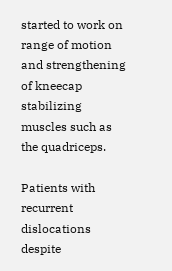started to work on range of motion and strengthening of kneecap stabilizing muscles such as the quadriceps.

Patients with recurrent dislocations despite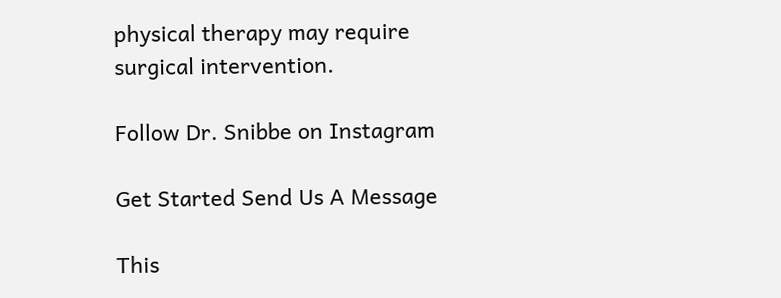physical therapy may require surgical intervention.

Follow Dr. Snibbe on Instagram

Get Started Send Us A Message

This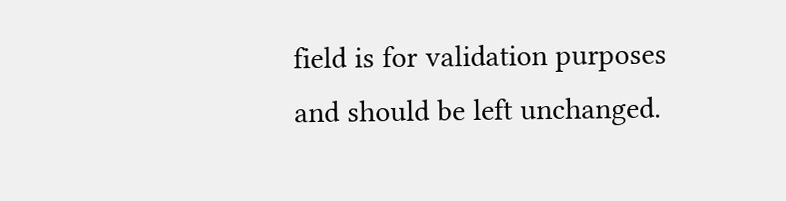field is for validation purposes and should be left unchanged.